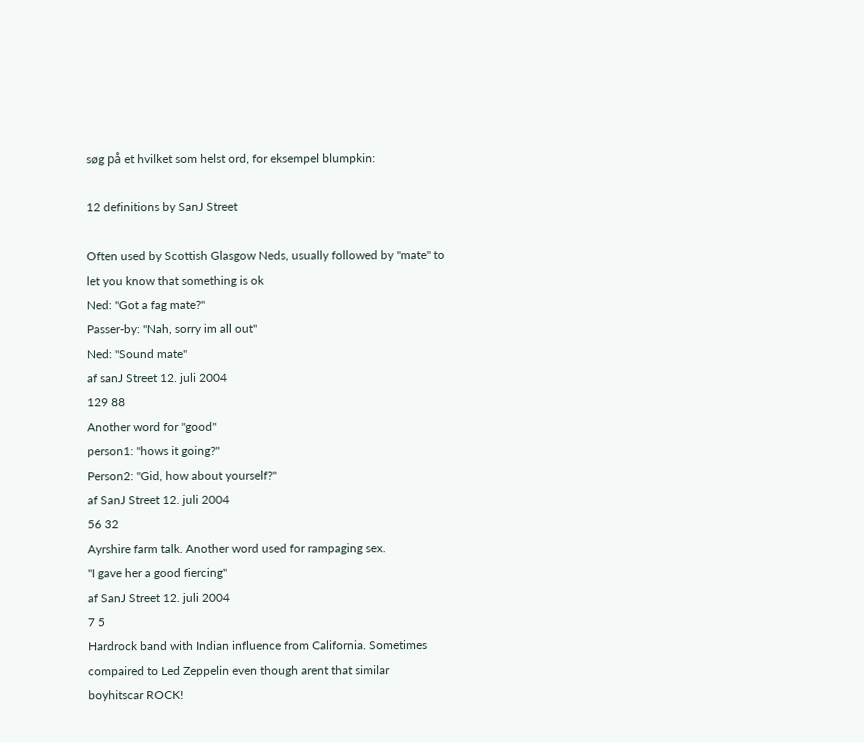søg på et hvilket som helst ord, for eksempel blumpkin:

12 definitions by SanJ Street

Often used by Scottish Glasgow Neds, usually followed by "mate" to let you know that something is ok
Ned: "Got a fag mate?"
Passer-by: "Nah, sorry im all out"
Ned: "Sound mate"
af sanJ Street 12. juli 2004
129 88
Another word for "good"
person1: "hows it going?"
Person2: "Gid, how about yourself?"
af SanJ Street 12. juli 2004
56 32
Ayrshire farm talk. Another word used for rampaging sex.
"I gave her a good fiercing"
af SanJ Street 12. juli 2004
7 5
Hardrock band with Indian influence from California. Sometimes compaired to Led Zeppelin even though arent that similar
boyhitscar ROCK!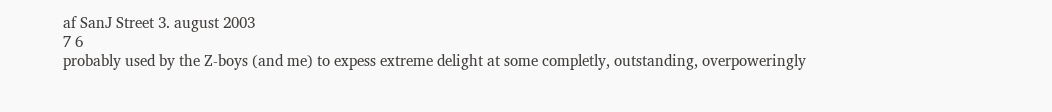af SanJ Street 3. august 2003
7 6
probably used by the Z-boys (and me) to expess extreme delight at some completly, outstanding, overpoweringly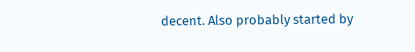decent. Also probably started by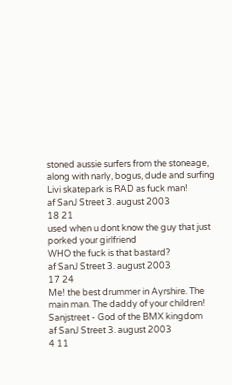stoned aussie surfers from the stoneage, along with narly, bogus, dude and surfing
Livi skatepark is RAD as fuck man!
af SanJ Street 3. august 2003
18 21
used when u dont know the guy that just porked your girlfriend
WHO the fuck is that bastard?
af SanJ Street 3. august 2003
17 24
Me! the best drummer in Ayrshire. The main man. The daddy of your children!
Sanjstreet - God of the BMX kingdom
af SanJ Street 3. august 2003
4 11